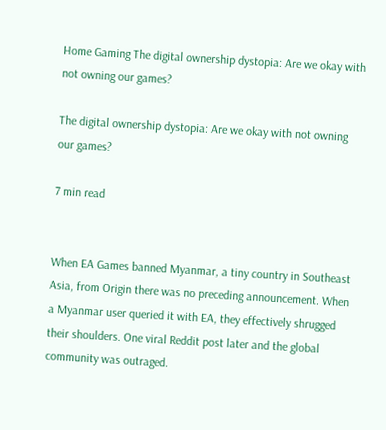Home Gaming The digital ownership dystopia: Are we okay with not owning our games?

The digital ownership dystopia: Are we okay with not owning our games?

7 min read


When EA Games banned Myanmar, a tiny country in Southeast Asia, from Origin there was no preceding announcement. When a Myanmar user queried it with EA, they effectively shrugged their shoulders. One viral Reddit post later and the global community was outraged.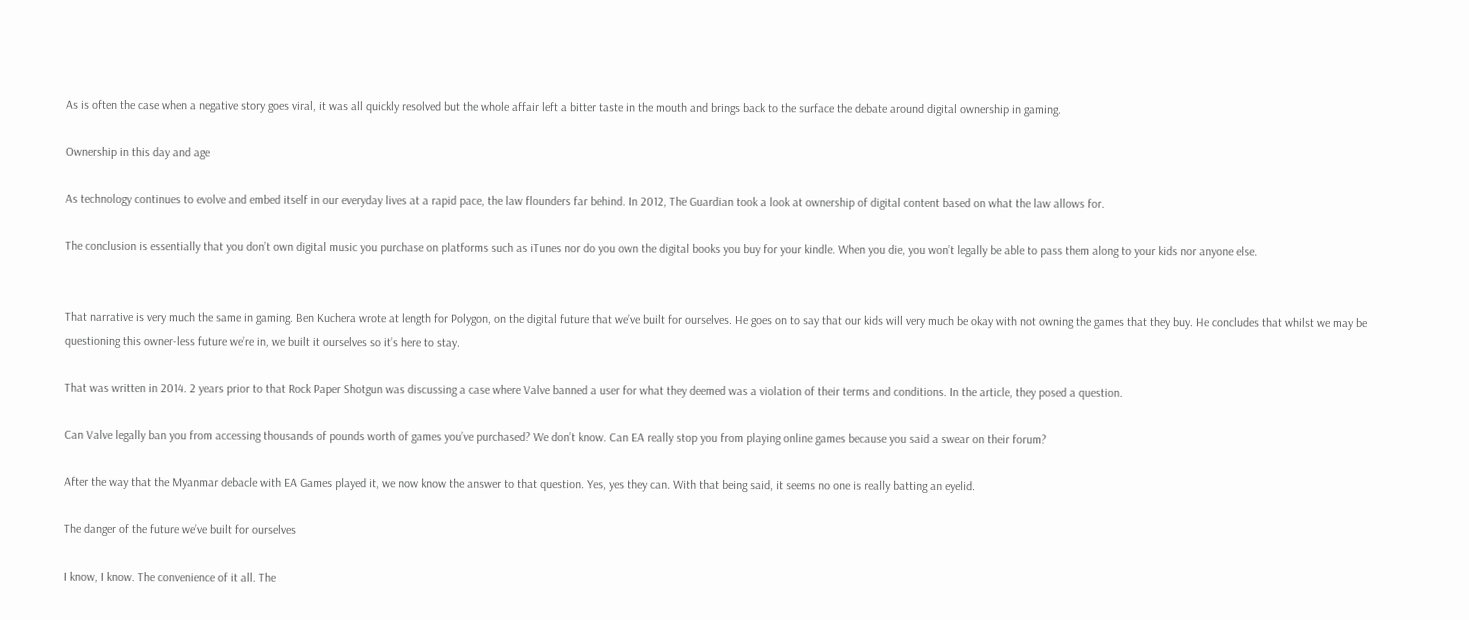As is often the case when a negative story goes viral, it was all quickly resolved but the whole affair left a bitter taste in the mouth and brings back to the surface the debate around digital ownership in gaming.

Ownership in this day and age

As technology continues to evolve and embed itself in our everyday lives at a rapid pace, the law flounders far behind. In 2012, The Guardian took a look at ownership of digital content based on what the law allows for.

The conclusion is essentially that you don’t own digital music you purchase on platforms such as iTunes nor do you own the digital books you buy for your kindle. When you die, you won’t legally be able to pass them along to your kids nor anyone else.


That narrative is very much the same in gaming. Ben Kuchera wrote at length for Polygon, on the digital future that we’ve built for ourselves. He goes on to say that our kids will very much be okay with not owning the games that they buy. He concludes that whilst we may be questioning this owner-less future we’re in, we built it ourselves so it’s here to stay.

That was written in 2014. 2 years prior to that Rock Paper Shotgun was discussing a case where Valve banned a user for what they deemed was a violation of their terms and conditions. In the article, they posed a question.

Can Valve legally ban you from accessing thousands of pounds worth of games you’ve purchased? We don’t know. Can EA really stop you from playing online games because you said a swear on their forum?

After the way that the Myanmar debacle with EA Games played it, we now know the answer to that question. Yes, yes they can. With that being said, it seems no one is really batting an eyelid.

The danger of the future we’ve built for ourselves

I know, I know. The convenience of it all. The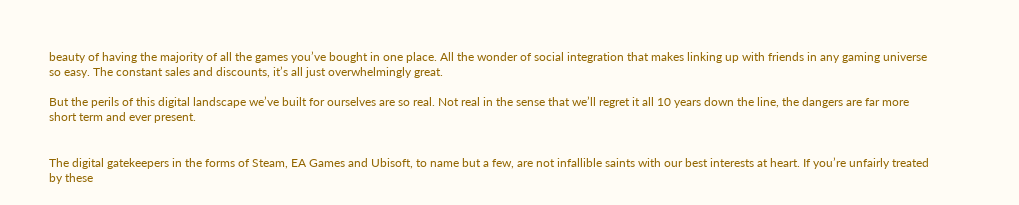beauty of having the majority of all the games you’ve bought in one place. All the wonder of social integration that makes linking up with friends in any gaming universe so easy. The constant sales and discounts, it’s all just overwhelmingly great.

But the perils of this digital landscape we’ve built for ourselves are so real. Not real in the sense that we’ll regret it all 10 years down the line, the dangers are far more short term and ever present.


The digital gatekeepers in the forms of Steam, EA Games and Ubisoft, to name but a few, are not infallible saints with our best interests at heart. If you’re unfairly treated by these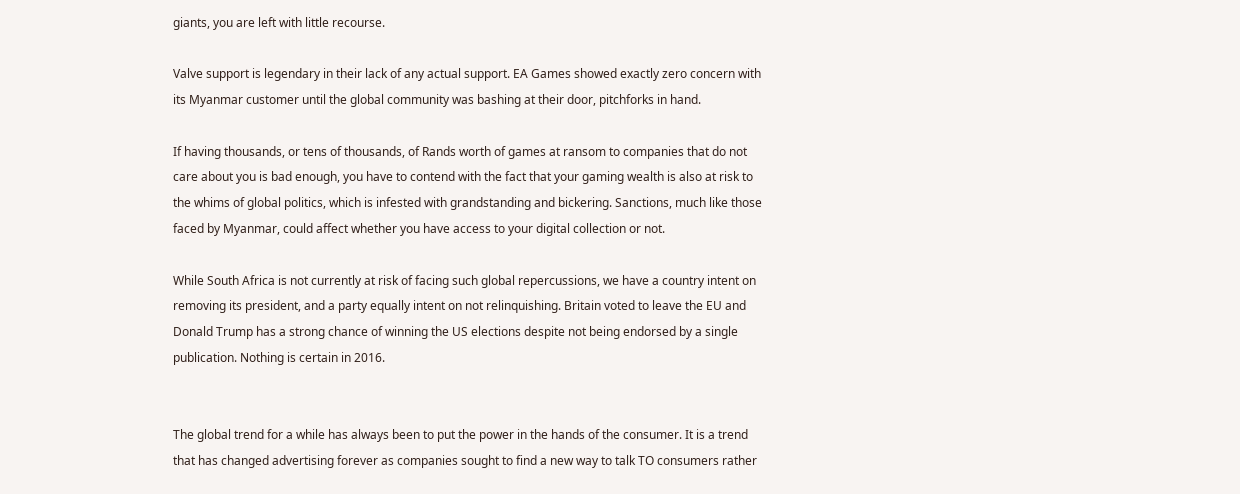giants, you are left with little recourse.

Valve support is legendary in their lack of any actual support. EA Games showed exactly zero concern with its Myanmar customer until the global community was bashing at their door, pitchforks in hand.

If having thousands, or tens of thousands, of Rands worth of games at ransom to companies that do not care about you is bad enough, you have to contend with the fact that your gaming wealth is also at risk to the whims of global politics, which is infested with grandstanding and bickering. Sanctions, much like those faced by Myanmar, could affect whether you have access to your digital collection or not.

While South Africa is not currently at risk of facing such global repercussions, we have a country intent on removing its president, and a party equally intent on not relinquishing. Britain voted to leave the EU and Donald Trump has a strong chance of winning the US elections despite not being endorsed by a single publication. Nothing is certain in 2016.


The global trend for a while has always been to put the power in the hands of the consumer. It is a trend that has changed advertising forever as companies sought to find a new way to talk TO consumers rather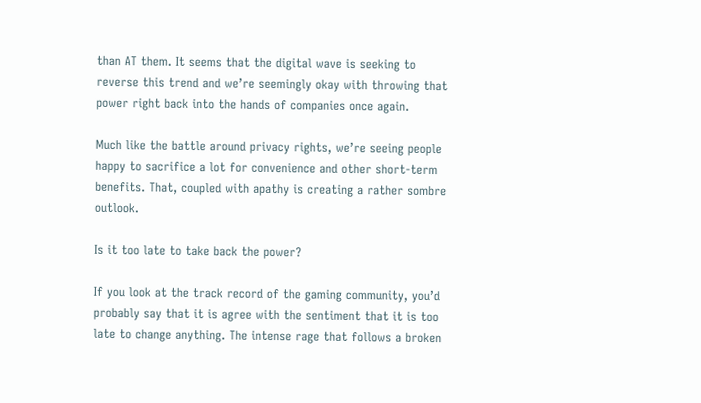than AT them. It seems that the digital wave is seeking to reverse this trend and we’re seemingly okay with throwing that power right back into the hands of companies once again.

Much like the battle around privacy rights, we’re seeing people happy to sacrifice a lot for convenience and other short-term benefits. That, coupled with apathy is creating a rather sombre outlook.

Is it too late to take back the power?

If you look at the track record of the gaming community, you’d probably say that it is agree with the sentiment that it is too late to change anything. The intense rage that follows a broken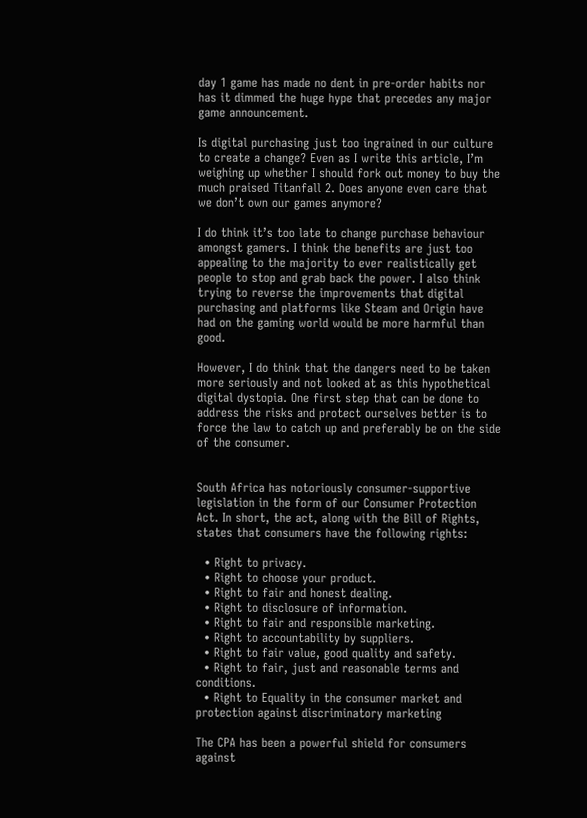day 1 game has made no dent in pre-order habits nor has it dimmed the huge hype that precedes any major game announcement.

Is digital purchasing just too ingrained in our culture to create a change? Even as I write this article, I’m weighing up whether I should fork out money to buy the much praised Titanfall 2. Does anyone even care that we don’t own our games anymore?

I do think it’s too late to change purchase behaviour amongst gamers. I think the benefits are just too appealing to the majority to ever realistically get people to stop and grab back the power. I also think trying to reverse the improvements that digital purchasing and platforms like Steam and Origin have had on the gaming world would be more harmful than good.

However, I do think that the dangers need to be taken more seriously and not looked at as this hypothetical digital dystopia. One first step that can be done to address the risks and protect ourselves better is to force the law to catch up and preferably be on the side of the consumer.


South Africa has notoriously consumer-supportive legislation in the form of our Consumer Protection Act. In short, the act, along with the Bill of Rights, states that consumers have the following rights:

  • Right to privacy.
  • Right to choose your product.
  • Right to fair and honest dealing.
  • Right to disclosure of information.
  • Right to fair and responsible marketing.
  • Right to accountability by suppliers.
  • Right to fair value, good quality and safety.
  • Right to fair, just and reasonable terms and conditions.
  • Right to Equality in the consumer market and protection against discriminatory marketing

The CPA has been a powerful shield for consumers against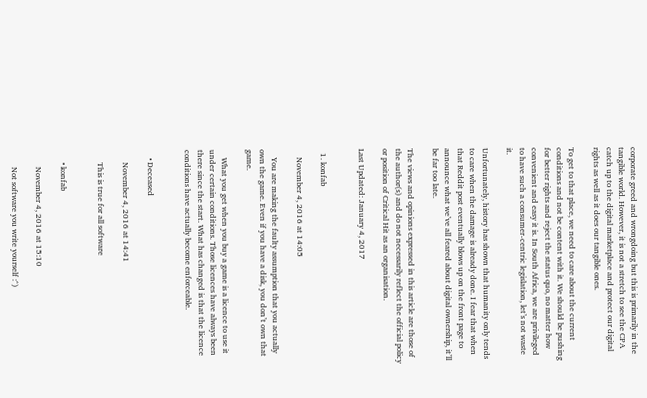corporate greed and wrongdoing but this is primarily in the tangible world. However, it is not a stretch to see the CPA catch up to the digital marketplace and protect our digital rights as well as it does our tangible ones.

To get to that place, we need to care about the current conditions and not be content with it. We should be pushing for better rights and reject the status quo, no matter how convenient and easy it is. In South Africa, we are privileged to have such a consumer-centric legislation, let’s not waste it.

Unfortunately, history has shown that humanity only tends to care when the damage is already done. I fear that when that Reddit post eventually blows up on the front page to announce what we’ve all feared about digital ownership, it’ll be far too late.

The views and opinions expressed in this article are those of the author(s) and do not necessarily reflect the official policy or position of Critical Hit as an organisation.

Last Updated: January 4, 2017


  1. konfab

    November 4, 2016 at 14:05

    You are making the faulty assumption that you actually own the game. Even if you have a disk, you don’t own that game.

    What you get when you buy a game is a licence to use it under certain conditions. Those licences have always been there since the start. What has changed is that the licence conditions have actually become enforceable.


    • Deceased

      November 4, 2016 at 14:41

      This is true for all software


      • konfab

        November 4, 2016 at 15:10

        Not software you write yourself :^)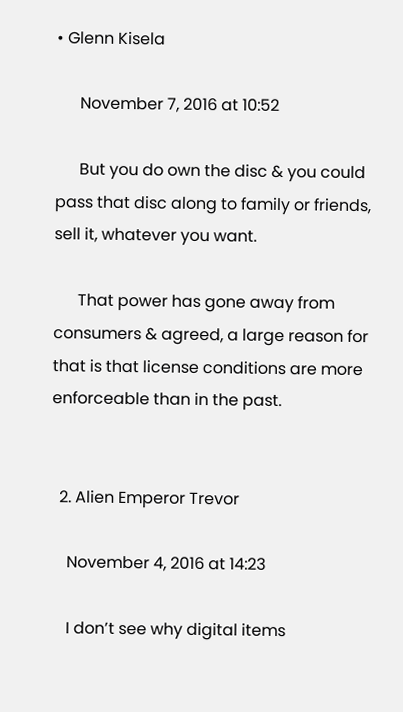• Glenn Kisela

      November 7, 2016 at 10:52

      But you do own the disc & you could pass that disc along to family or friends, sell it, whatever you want.

      That power has gone away from consumers & agreed, a large reason for that is that license conditions are more enforceable than in the past.


  2. Alien Emperor Trevor

    November 4, 2016 at 14:23

    I don’t see why digital items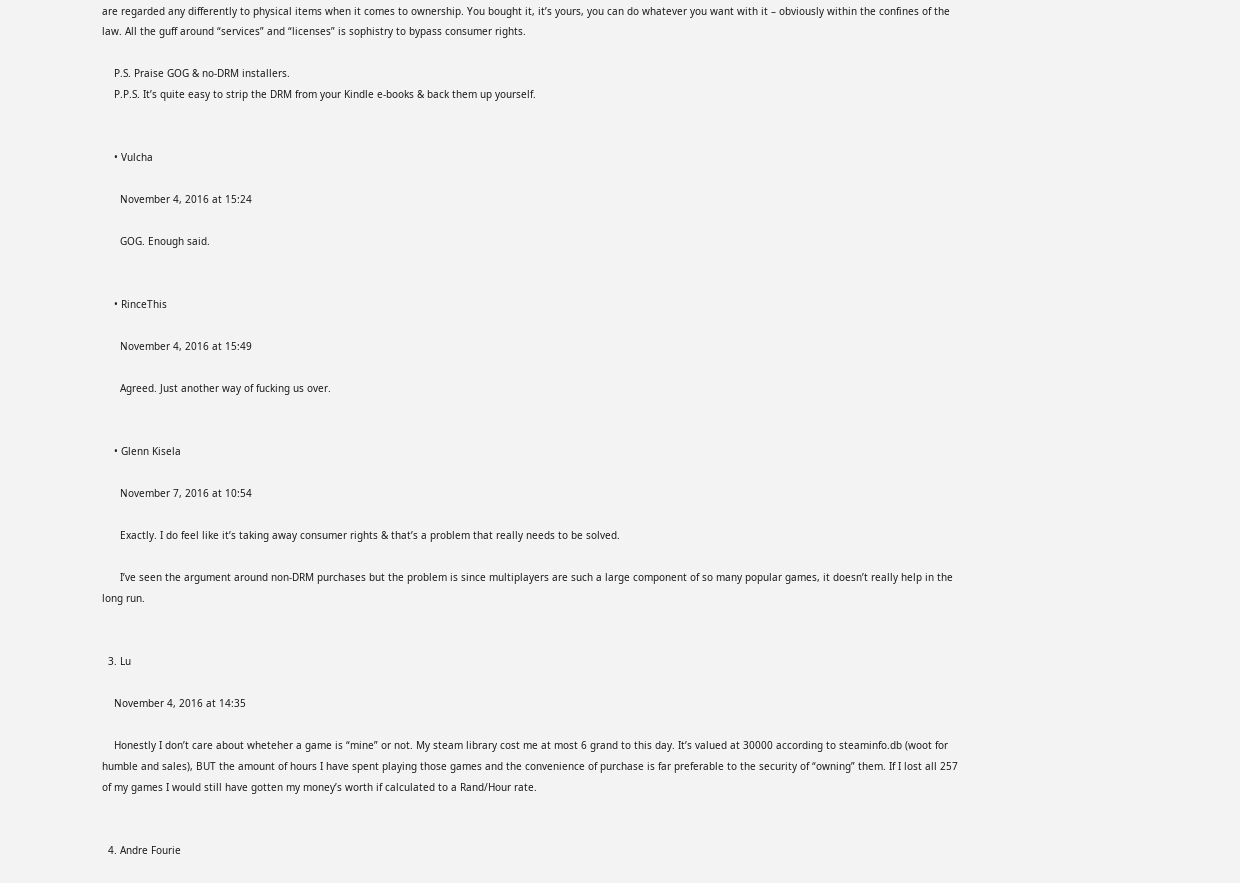are regarded any differently to physical items when it comes to ownership. You bought it, it’s yours, you can do whatever you want with it – obviously within the confines of the law. All the guff around “services” and “licenses” is sophistry to bypass consumer rights.

    P.S. Praise GOG & no-DRM installers.
    P.P.S. It’s quite easy to strip the DRM from your Kindle e-books & back them up yourself.


    • Vulcha

      November 4, 2016 at 15:24

      GOG. Enough said.


    • RinceThis

      November 4, 2016 at 15:49

      Agreed. Just another way of fucking us over.


    • Glenn Kisela

      November 7, 2016 at 10:54

      Exactly. I do feel like it’s taking away consumer rights & that’s a problem that really needs to be solved.

      I’ve seen the argument around non-DRM purchases but the problem is since multiplayers are such a large component of so many popular games, it doesn’t really help in the long run.


  3. Lu

    November 4, 2016 at 14:35

    Honestly I don’t care about wheteher a game is “mine” or not. My steam library cost me at most 6 grand to this day. It’s valued at 30000 according to steaminfo.db (woot for humble and sales), BUT the amount of hours I have spent playing those games and the convenience of purchase is far preferable to the security of “owning” them. If I lost all 257 of my games I would still have gotten my money’s worth if calculated to a Rand/Hour rate.


  4. Andre Fourie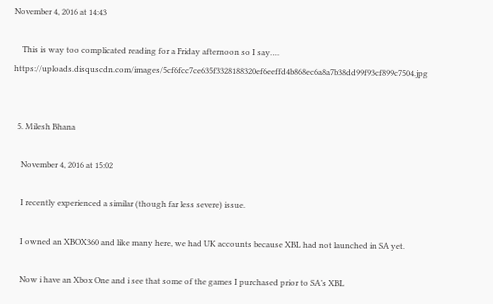November 4, 2016 at 14:43

    This is way too complicated reading for a Friday afternoon so I say…. https://uploads.disquscdn.com/images/5cf6fcc7ce635f3328188320ef6eeffd4b868ec6a8a7b38dd99f93cf899c7504.jpg


  5. Milesh Bhana

    November 4, 2016 at 15:02

    I recently experienced a similar (though far less severe) issue.

    I owned an XBOX360 and like many here, we had UK accounts because XBL had not launched in SA yet.

    Now i have an Xbox One and i see that some of the games I purchased prior to SA’s XBL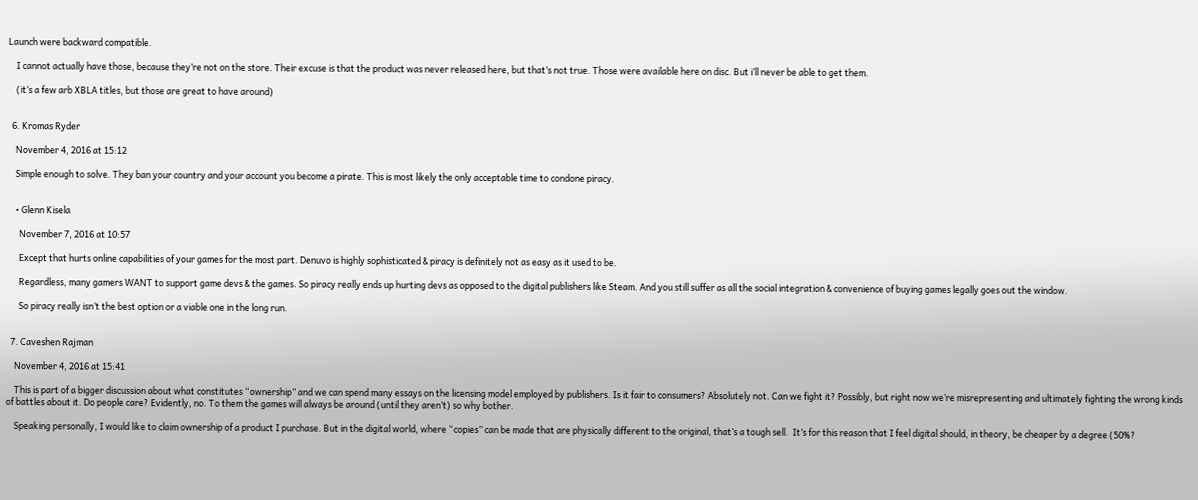Launch were backward compatible.

    I cannot actually have those, because they’re not on the store. Their excuse is that the product was never released here, but that’s not true. Those were available here on disc. But i’ll never be able to get them.

    (it’s a few arb XBLA titles, but those are great to have around)


  6. Kromas Ryder

    November 4, 2016 at 15:12

    Simple enough to solve. They ban your country and your account you become a pirate. This is most likely the only acceptable time to condone piracy.


    • Glenn Kisela

      November 7, 2016 at 10:57

      Except that hurts online capabilities of your games for the most part. Denuvo is highly sophisticated & piracy is definitely not as easy as it used to be.

      Regardless, many gamers WANT to support game devs & the games. So piracy really ends up hurting devs as opposed to the digital publishers like Steam. And you still suffer as all the social integration & convenience of buying games legally goes out the window.

      So piracy really isn’t the best option or a viable one in the long run.


  7. Caveshen Rajman

    November 4, 2016 at 15:41

    This is part of a bigger discussion about what constitutes “ownership” and we can spend many essays on the licensing model employed by publishers. Is it fair to consumers? Absolutely not. Can we fight it? Possibly, but right now we’re misrepresenting and ultimately fighting the wrong kinds of battles about it. Do people care? Evidently, no. To them the games will always be around (until they aren’t) so why bother.

    Speaking personally, I would like to claim ownership of a product I purchase. But in the digital world, where “copies” can be made that are physically different to the original, that’s a tough sell.  It’s for this reason that I feel digital should, in theory, be cheaper by a degree (50%?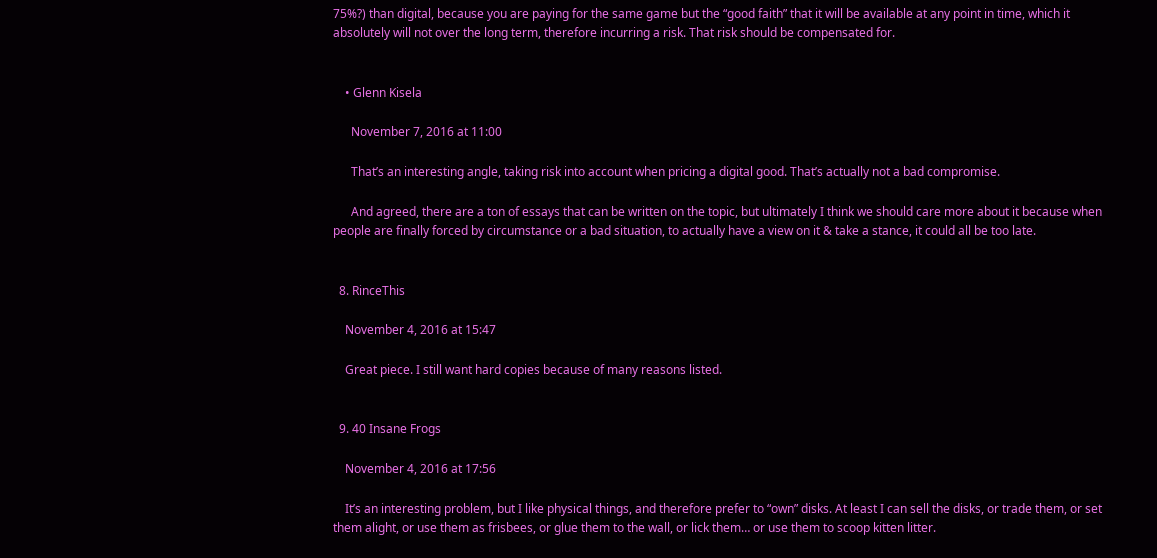75%?) than digital, because you are paying for the same game but the “good faith” that it will be available at any point in time, which it absolutely will not over the long term, therefore incurring a risk. That risk should be compensated for.


    • Glenn Kisela

      November 7, 2016 at 11:00

      That’s an interesting angle, taking risk into account when pricing a digital good. That’s actually not a bad compromise.

      And agreed, there are a ton of essays that can be written on the topic, but ultimately I think we should care more about it because when people are finally forced by circumstance or a bad situation, to actually have a view on it & take a stance, it could all be too late.


  8. RinceThis

    November 4, 2016 at 15:47

    Great piece. I still want hard copies because of many reasons listed.


  9. 40 Insane Frogs

    November 4, 2016 at 17:56

    It’s an interesting problem, but I like physical things, and therefore prefer to “own” disks. At least I can sell the disks, or trade them, or set them alight, or use them as frisbees, or glue them to the wall, or lick them… or use them to scoop kitten litter.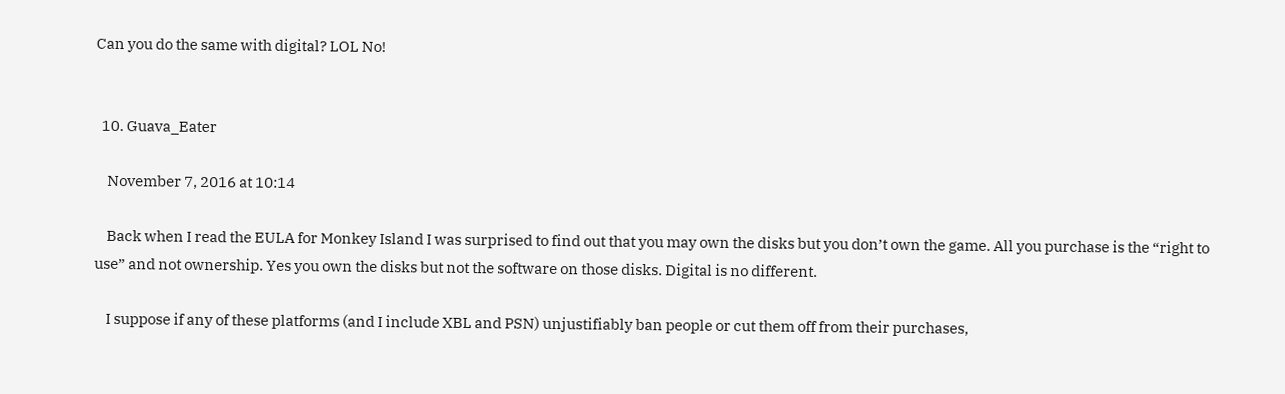Can you do the same with digital? LOL No!


  10. Guava_Eater

    November 7, 2016 at 10:14

    Back when I read the EULA for Monkey Island I was surprised to find out that you may own the disks but you don’t own the game. All you purchase is the “right to use” and not ownership. Yes you own the disks but not the software on those disks. Digital is no different.

    I suppose if any of these platforms (and I include XBL and PSN) unjustifiably ban people or cut them off from their purchases,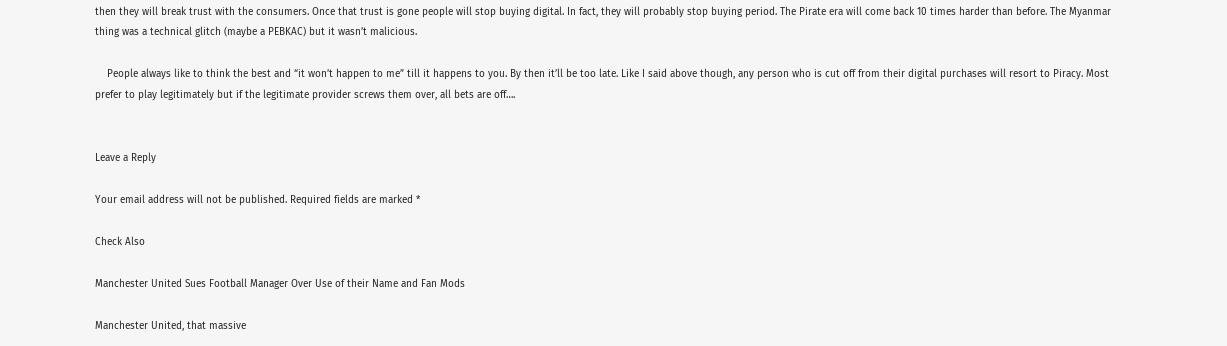then they will break trust with the consumers. Once that trust is gone people will stop buying digital. In fact, they will probably stop buying period. The Pirate era will come back 10 times harder than before. The Myanmar thing was a technical glitch (maybe a PEBKAC) but it wasn’t malicious.

    People always like to think the best and “it won’t happen to me” till it happens to you. By then it’ll be too late. Like I said above though, any person who is cut off from their digital purchases will resort to Piracy. Most prefer to play legitimately but if the legitimate provider screws them over, all bets are off….


Leave a Reply

Your email address will not be published. Required fields are marked *

Check Also

Manchester United Sues Football Manager Over Use of their Name and Fan Mods

Manchester United, that massive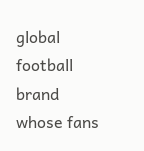global football brand whose fans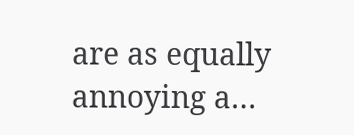are as equally annoying a…